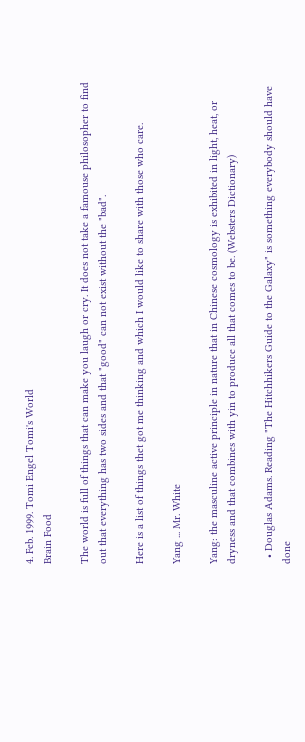4. Feb. 1999. Tomi Engel Tomi's World
Brain Food

The world is full of things that can make you laugh or cry. It does not take a famouse philosopher to find out that everything has two sides and that "good" can not exist without the "bad".

Here is a list of things thet got me thinking and which I would like to share with those who care.

Yang ... Mr. White

Yang: the masculine active principle in nature that in Chinese cosmology is exhibited in light, heat, or dryness and that combines with yin to produce all that comes to be. (Websters Dictionary)

  • Douglas Adams. Reading "The Hitchhikers Guide to the Galaxy" is something everybody should have done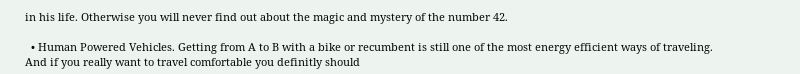in his life. Otherwise you will never find out about the magic and mystery of the number 42.

  • Human Powered Vehicles. Getting from A to B with a bike or recumbent is still one of the most energy efficient ways of traveling. And if you really want to travel comfortable you definitly should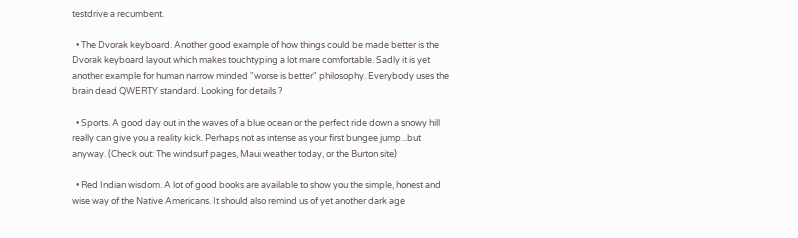testdrive a recumbent.

  • The Dvorak keyboard. Another good example of how things could be made better is the Dvorak keyboard layout which makes touchtyping a lot mare comfortable. Sadly it is yet another example for human narrow minded "worse is better" philosophy. Everybody uses the brain dead QWERTY standard. Looking for details ?

  • Sports. A good day out in the waves of a blue ocean or the perfect ride down a snowy hill really can give you a reality kick. Perhaps not as intense as your first bungee jump...but anyway. (Check out: The windsurf pages, Maui weather today, or the Burton site)

  • Red Indian wisdom. A lot of good books are available to show you the simple, honest and wise way of the Native Americans. It should also remind us of yet another dark age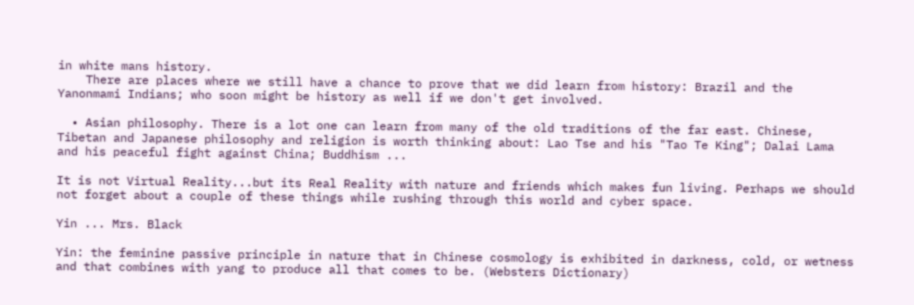in white mans history.
    There are places where we still have a chance to prove that we did learn from history: Brazil and the Yanonmami Indians; who soon might be history as well if we don't get involved.

  • Asian philosophy. There is a lot one can learn from many of the old traditions of the far east. Chinese, Tibetan and Japanese philosophy and religion is worth thinking about: Lao Tse and his "Tao Te King"; Dalai Lama and his peaceful fight against China; Buddhism ...

It is not Virtual Reality...but its Real Reality with nature and friends which makes fun living. Perhaps we should not forget about a couple of these things while rushing through this world and cyber space.

Yin ... Mrs. Black

Yin: the feminine passive principle in nature that in Chinese cosmology is exhibited in darkness, cold, or wetness and that combines with yang to produce all that comes to be. (Websters Dictionary)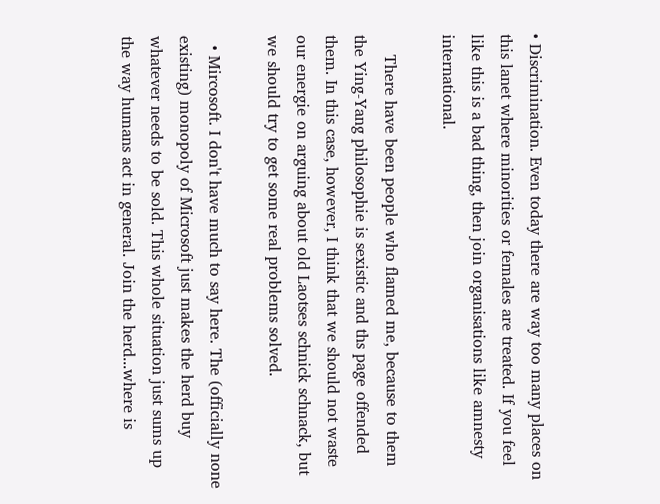• Discrimination. Even today there are way too many places on this lanet where minorities or females are treated. If you feel like this is a bad thing, then join organisations like amnesty international.

    There have been people who flamed me, because to them the Ying-Yang philosophie is sexistic and ths page offended them. In this case, however, I think that we should not waste our energie on arguing about old Laotses schnick schnack, but we should try to get some real problems solved.

  • Mircosoft. I don't have much to say here. The (officially none existing) monopoly of Microsoft just makes the herd buy whatever needs to be sold. This whole situation just sums up the way humans act in general. Join the herd...where is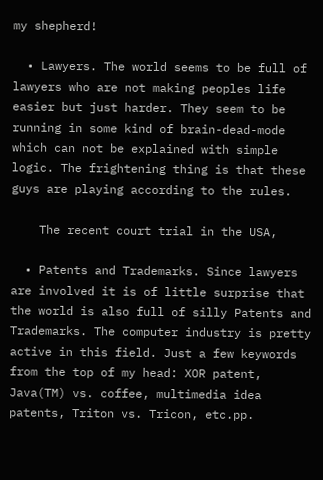my shepherd!

  • Lawyers. The world seems to be full of lawyers who are not making peoples life easier but just harder. They seem to be running in some kind of brain-dead-mode which can not be explained with simple logic. The frightening thing is that these guys are playing according to the rules.

    The recent court trial in the USA,

  • Patents and Trademarks. Since lawyers are involved it is of little surprise that the world is also full of silly Patents and Trademarks. The computer industry is pretty active in this field. Just a few keywords from the top of my head: XOR patent, Java(TM) vs. coffee, multimedia idea patents, Triton vs. Tricon, etc.pp.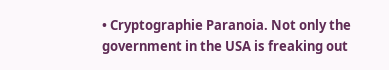• Cryptographie Paranoia. Not only the government in the USA is freaking out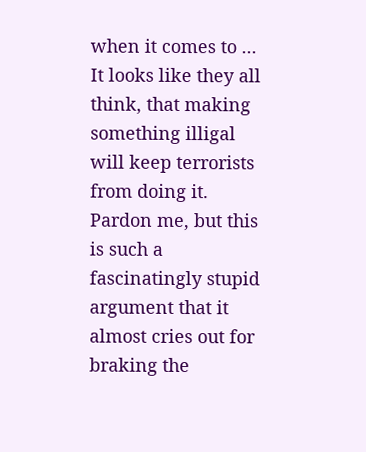when it comes to ... It looks like they all think, that making something illigal will keep terrorists from doing it. Pardon me, but this is such a fascinatingly stupid argument that it almost cries out for braking the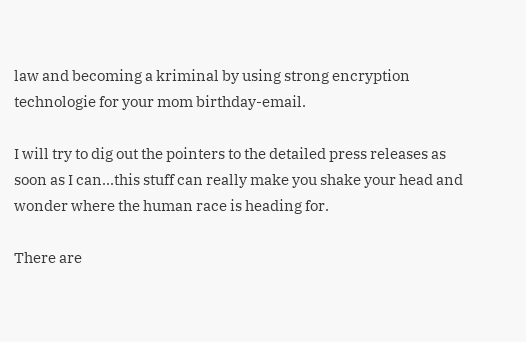law and becoming a kriminal by using strong encryption technologie for your mom birthday-email.

I will try to dig out the pointers to the detailed press releases as soon as I can...this stuff can really make you shake your head and wonder where the human race is heading for.

There are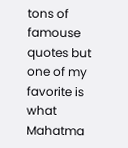tons of famouse quotes but one of my favorite is what Mahatma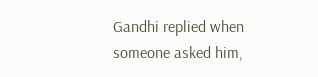Gandhi replied when someone asked him,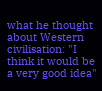what he thought about Western civilisation: "I think it would be a very good idea"